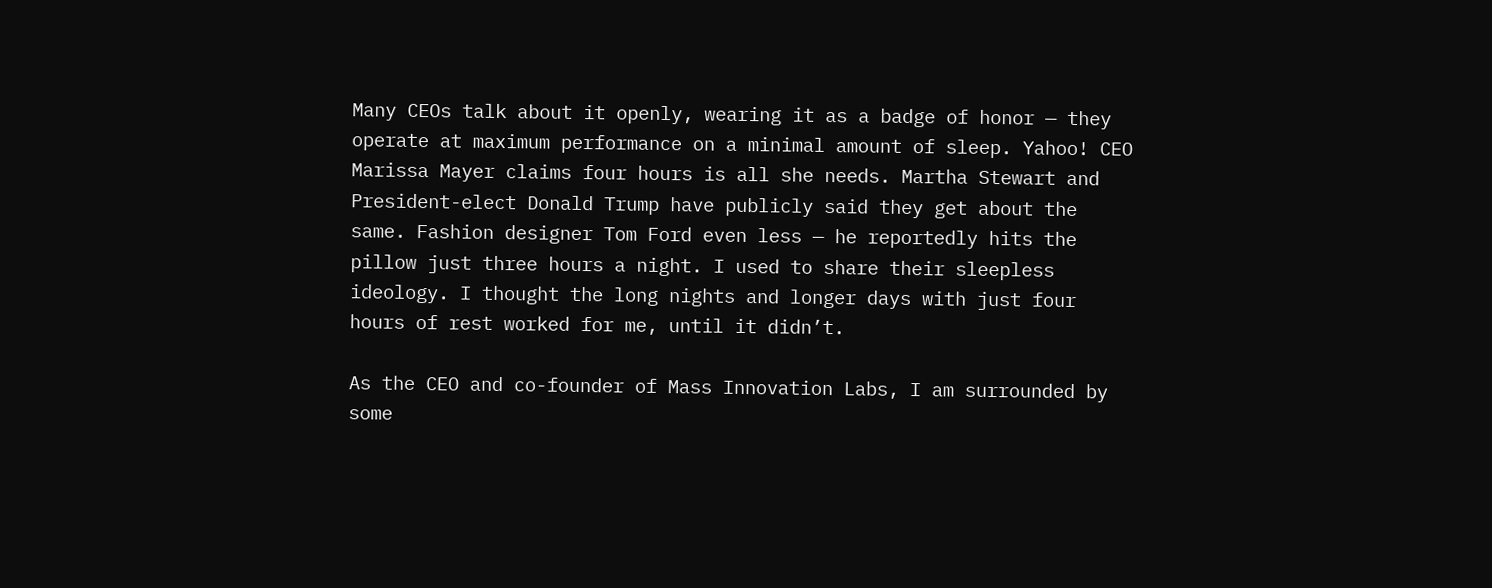Many CEOs talk about it openly, wearing it as a badge of honor — they operate at maximum performance on a minimal amount of sleep. Yahoo! CEO Marissa Mayer claims four hours is all she needs. Martha Stewart and President-elect Donald Trump have publicly said they get about the same. Fashion designer Tom Ford even less — he reportedly hits the pillow just three hours a night. I used to share their sleepless ideology. I thought the long nights and longer days with just four hours of rest worked for me, until it didn’t.

As the CEO and co-founder of Mass Innovation Labs, I am surrounded by some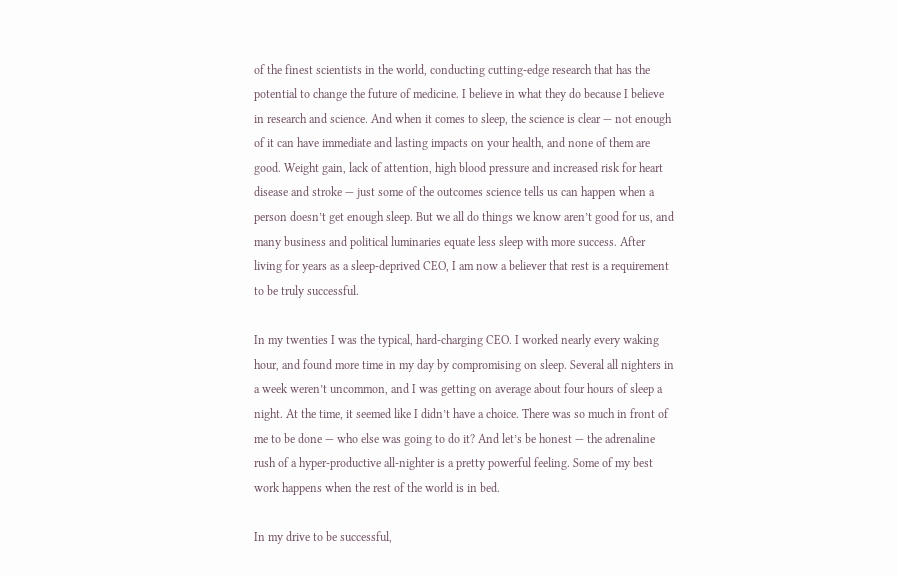of the finest scientists in the world, conducting cutting-edge research that has the potential to change the future of medicine. I believe in what they do because I believe in research and science. And when it comes to sleep, the science is clear — not enough of it can have immediate and lasting impacts on your health, and none of them are good. Weight gain, lack of attention, high blood pressure and increased risk for heart disease and stroke — just some of the outcomes science tells us can happen when a person doesn’t get enough sleep. But we all do things we know aren’t good for us, and many business and political luminaries equate less sleep with more success. After living for years as a sleep-deprived CEO, I am now a believer that rest is a requirement to be truly successful.

In my twenties I was the typical, hard-charging CEO. I worked nearly every waking hour, and found more time in my day by compromising on sleep. Several all nighters in a week weren’t uncommon, and I was getting on average about four hours of sleep a night. At the time, it seemed like I didn’t have a choice. There was so much in front of me to be done — who else was going to do it? And let’s be honest — the adrenaline rush of a hyper-productive all-nighter is a pretty powerful feeling. Some of my best work happens when the rest of the world is in bed.

In my drive to be successful,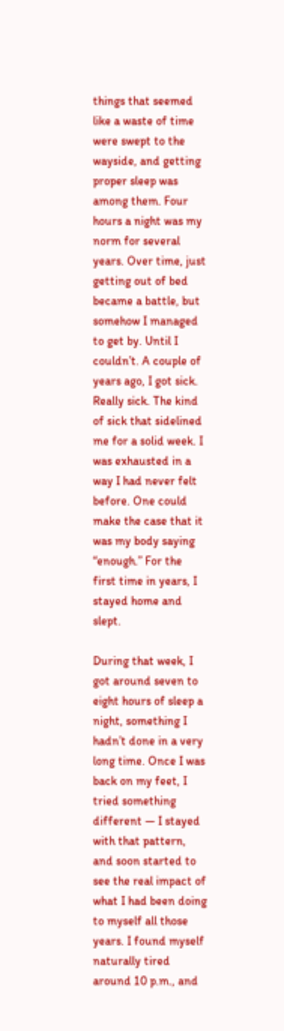things that seemed like a waste of time were swept to the wayside, and getting proper sleep was among them. Four hours a night was my norm for several years. Over time, just getting out of bed became a battle, but somehow I managed to get by. Until I couldn’t. A couple of years ago, I got sick. Really sick. The kind of sick that sidelined me for a solid week. I was exhausted in a way I had never felt before. One could make the case that it was my body saying “enough.” For the first time in years, I stayed home and slept.

During that week, I got around seven to eight hours of sleep a night, something I hadn’t done in a very long time. Once I was back on my feet, I tried something different — I stayed with that pattern, and soon started to see the real impact of what I had been doing to myself all those years. I found myself naturally tired around 10 p.m., and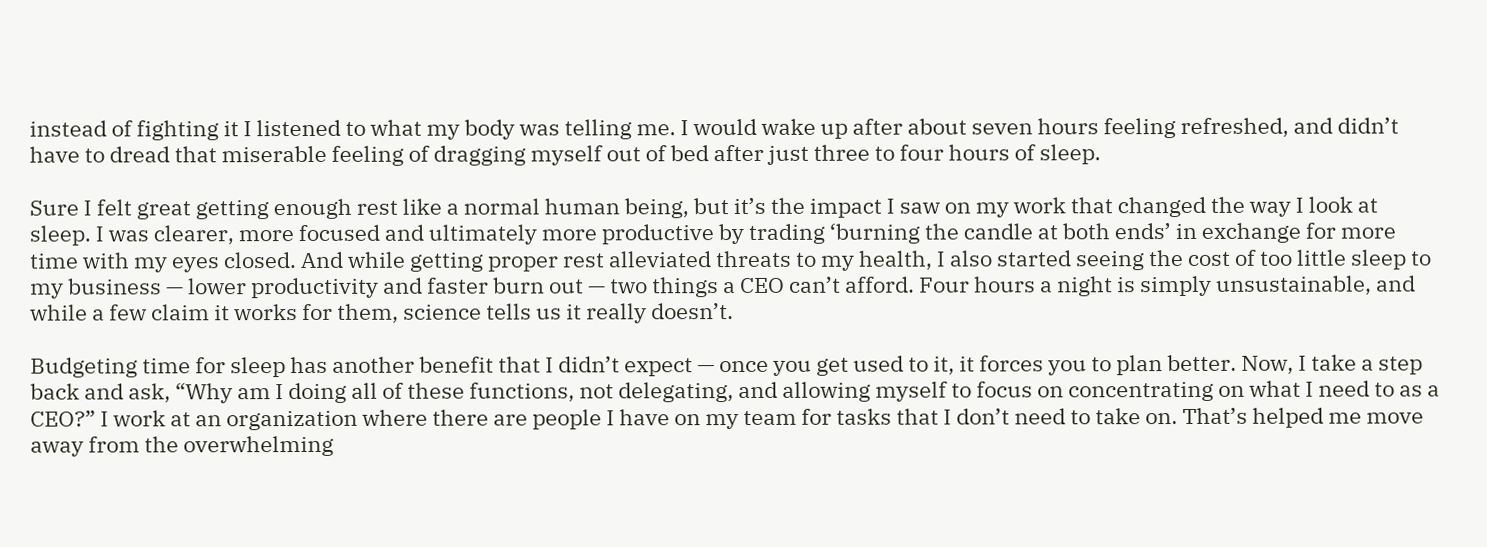instead of fighting it I listened to what my body was telling me. I would wake up after about seven hours feeling refreshed, and didn’t have to dread that miserable feeling of dragging myself out of bed after just three to four hours of sleep.

Sure I felt great getting enough rest like a normal human being, but it’s the impact I saw on my work that changed the way I look at sleep. I was clearer, more focused and ultimately more productive by trading ‘burning the candle at both ends’ in exchange for more time with my eyes closed. And while getting proper rest alleviated threats to my health, I also started seeing the cost of too little sleep to my business — lower productivity and faster burn out — two things a CEO can’t afford. Four hours a night is simply unsustainable, and while a few claim it works for them, science tells us it really doesn’t.

Budgeting time for sleep has another benefit that I didn’t expect — once you get used to it, it forces you to plan better. Now, I take a step back and ask, “Why am I doing all of these functions, not delegating, and allowing myself to focus on concentrating on what I need to as a CEO?” I work at an organization where there are people I have on my team for tasks that I don’t need to take on. That’s helped me move away from the overwhelming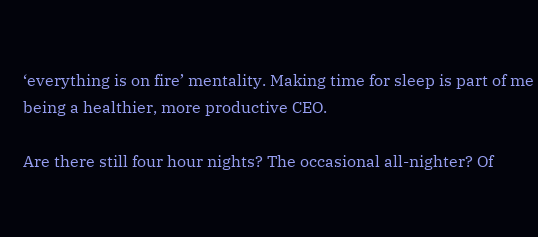‘everything is on fire’ mentality. Making time for sleep is part of me being a healthier, more productive CEO.

Are there still four hour nights? The occasional all-nighter? Of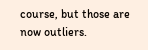course, but those are now outliers.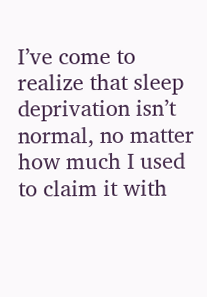I’ve come to realize that sleep deprivation isn’t normal, no matter how much I used to claim it with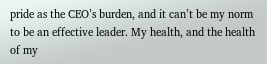pride as the CEO’s burden, and it can’t be my norm to be an effective leader. My health, and the health of my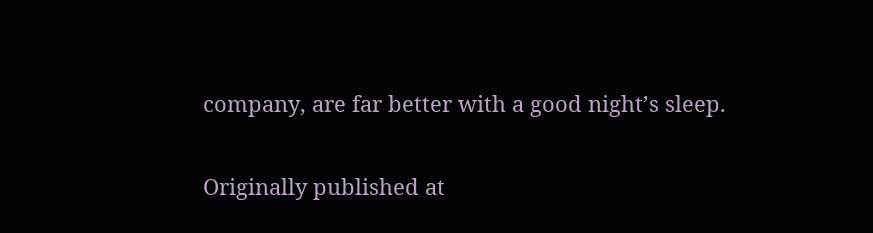company, are far better with a good night’s sleep.

Originally published at